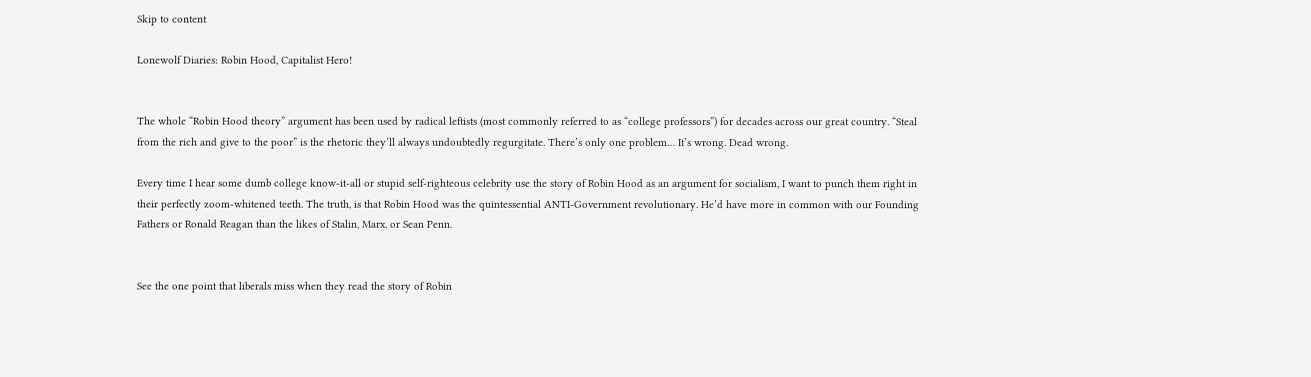Skip to content

Lonewolf Diaries: Robin Hood, Capitalist Hero!


The whole “Robin Hood theory” argument has been used by radical leftists (most commonly referred to as “college professors”) for decades across our great country. “Steal from the rich and give to the poor” is the rhetoric they’ll always undoubtedly regurgitate. There’s only one problem… It’s wrong. Dead wrong.

Every time I hear some dumb college know-it-all or stupid self-righteous celebrity use the story of Robin Hood as an argument for socialism, I want to punch them right in their perfectly zoom-whitened teeth. The truth, is that Robin Hood was the quintessential ANTI-Government revolutionary. He’d have more in common with our Founding Fathers or Ronald Reagan than the likes of Stalin, Marx, or Sean Penn.


See the one point that liberals miss when they read the story of Robin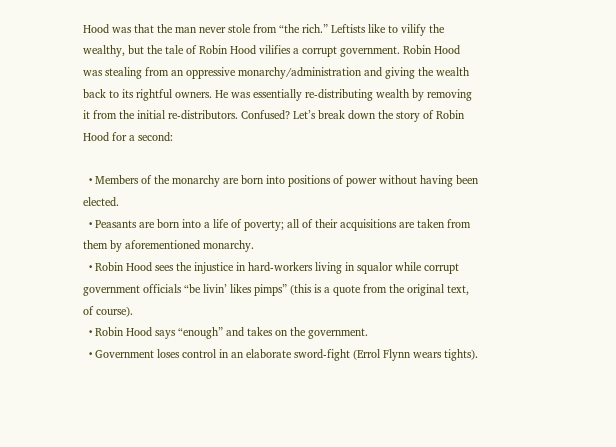Hood was that the man never stole from “the rich.” Leftists like to vilify the wealthy, but the tale of Robin Hood vilifies a corrupt government. Robin Hood was stealing from an oppressive monarchy/administration and giving the wealth back to its rightful owners. He was essentially re-distributing wealth by removing it from the initial re-distributors. Confused? Let’s break down the story of Robin Hood for a second:

  • Members of the monarchy are born into positions of power without having been elected.
  • Peasants are born into a life of poverty; all of their acquisitions are taken from them by aforementioned monarchy.
  • Robin Hood sees the injustice in hard-workers living in squalor while corrupt government officials “be livin’ likes pimps” (this is a quote from the original text, of course).
  • Robin Hood says “enough” and takes on the government.
  • Government loses control in an elaborate sword-fight (Errol Flynn wears tights).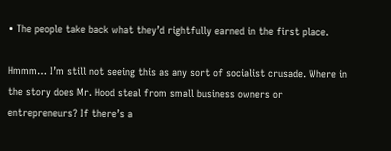• The people take back what they’d rightfully earned in the first place.

Hmmm… I’m still not seeing this as any sort of socialist crusade. Where in the story does Mr. Hood steal from small business owners or entrepreneurs? If there’s a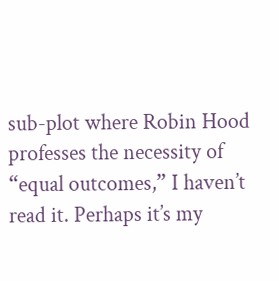sub-plot where Robin Hood professes the necessity of “equal outcomes,” I haven’t read it. Perhaps it’s my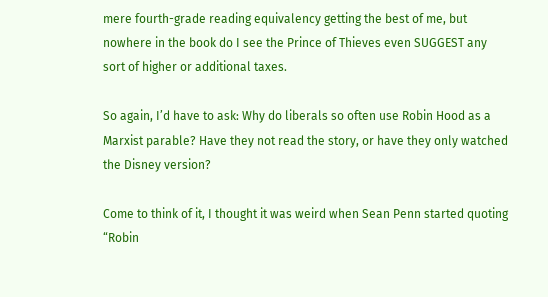mere fourth-grade reading equivalency getting the best of me, but nowhere in the book do I see the Prince of Thieves even SUGGEST any sort of higher or additional taxes.

So again, I’d have to ask: Why do liberals so often use Robin Hood as a Marxist parable? Have they not read the story, or have they only watched the Disney version?

Come to think of it, I thought it was weird when Sean Penn started quoting “Robin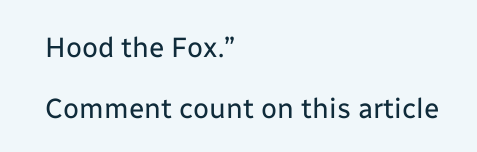Hood the Fox.”

Comment count on this article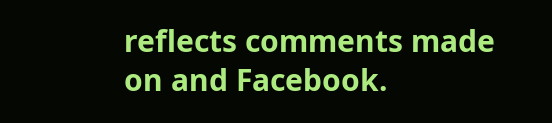reflects comments made on and Facebook.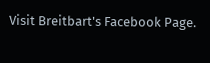Visit Breitbart's Facebook Page.